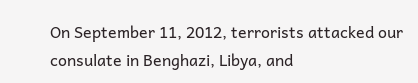On September 11, 2012, terrorists attacked our consulate in Benghazi, Libya, and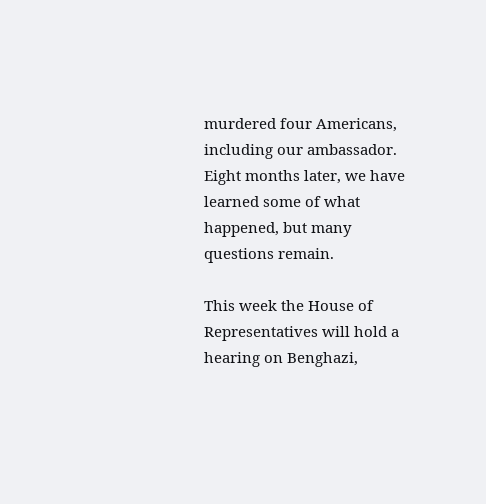murdered four Americans, including our ambassador. Eight months later, we have learned some of what happened, but many questions remain.

This week the House of Representatives will hold a hearing on Benghazi,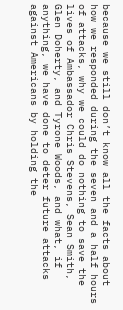because we still don’t know all the facts about how we responded during the seven and a half hours of attacks, why we could do nothing to save the lives of Ambassador Chris Stevens, Sean Smith, Glen Doherty, and Tyrone Woods, and what, if anything, we have done to deter future attacks against Americans by holding the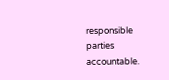responsible parties accountable.